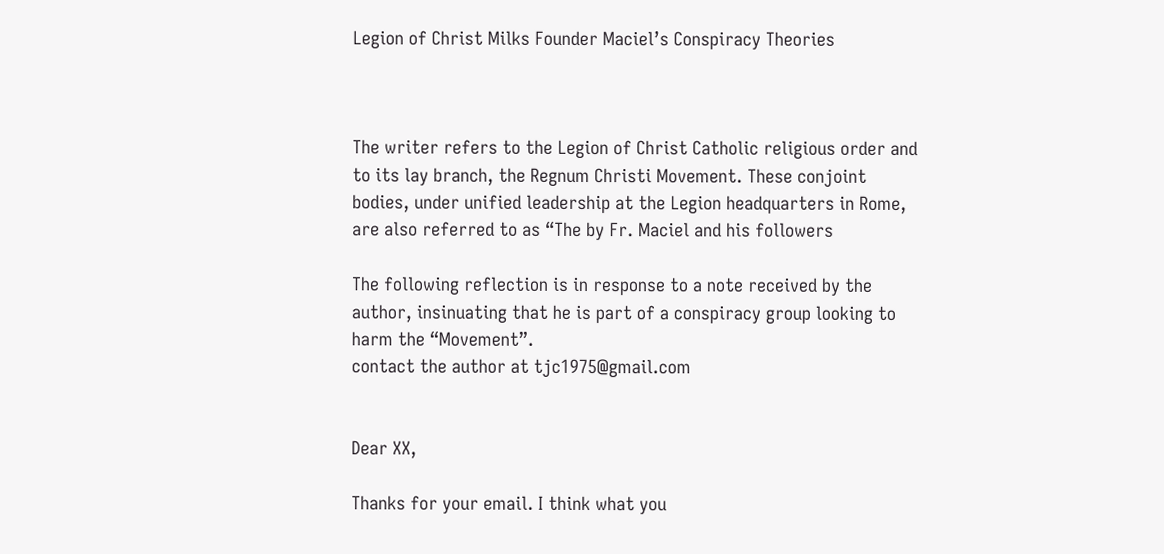Legion of Christ Milks Founder Maciel’s Conspiracy Theories



The writer refers to the Legion of Christ Catholic religious order and to its lay branch, the Regnum Christi Movement. These conjoint bodies, under unified leadership at the Legion headquarters in Rome, are also referred to as “The by Fr. Maciel and his followers

The following reflection is in response to a note received by the author, insinuating that he is part of a conspiracy group looking to harm the “Movement”.
contact the author at tjc1975@gmail.com


Dear XX,

Thanks for your email. I think what you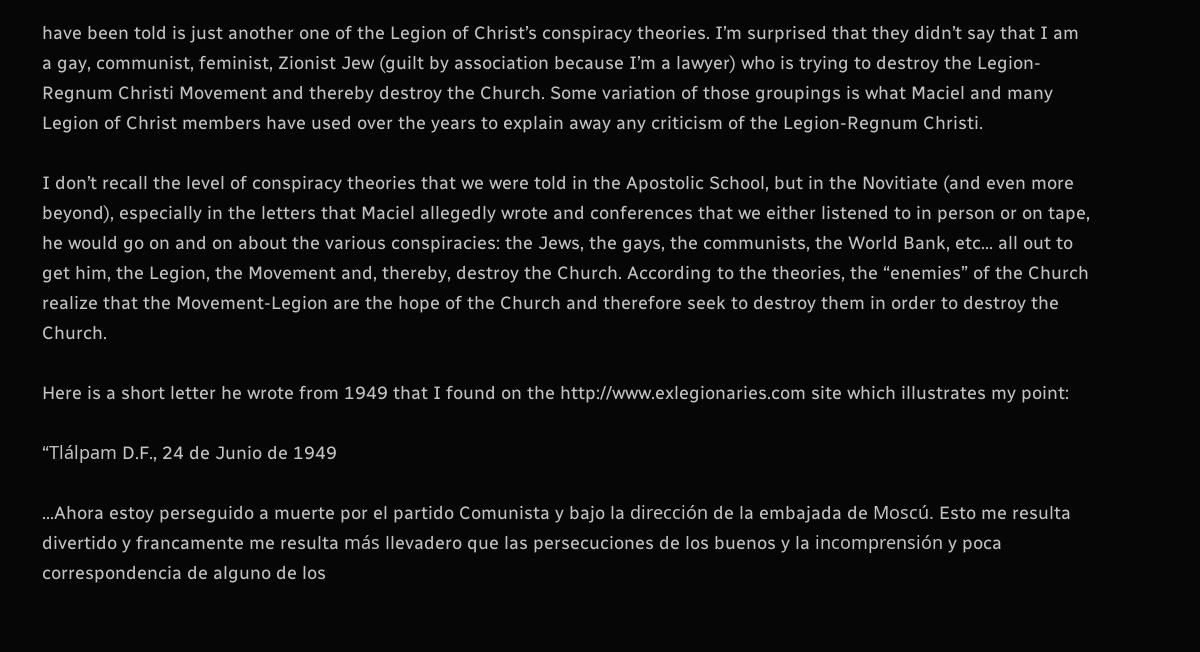have been told is just another one of the Legion of Christ’s conspiracy theories. I’m surprised that they didn’t say that I am a gay, communist, feminist, Zionist Jew (guilt by association because I’m a lawyer) who is trying to destroy the Legion-Regnum Christi Movement and thereby destroy the Church. Some variation of those groupings is what Maciel and many Legion of Christ members have used over the years to explain away any criticism of the Legion-Regnum Christi.

I don’t recall the level of conspiracy theories that we were told in the Apostolic School, but in the Novitiate (and even more beyond), especially in the letters that Maciel allegedly wrote and conferences that we either listened to in person or on tape, he would go on and on about the various conspiracies: the Jews, the gays, the communists, the World Bank, etc… all out to get him, the Legion, the Movement and, thereby, destroy the Church. According to the theories, the “enemies” of the Church realize that the Movement-Legion are the hope of the Church and therefore seek to destroy them in order to destroy the Church.

Here is a short letter he wrote from 1949 that I found on the http://www.exlegionaries.com site which illustrates my point:

“Tlálpam D.F., 24 de Junio de 1949

…Ahora estoy perseguido a muerte por el partido Comunista y bajo la dirección de la embajada de Moscú. Esto me resulta divertido y francamente me resulta más llevadero que las persecuciones de los buenos y la incomprensión y poca correspondencia de alguno de los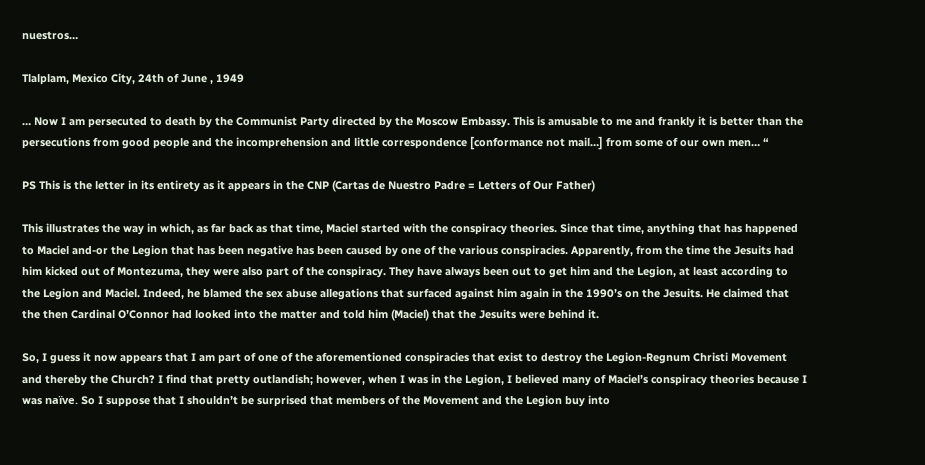nuestros…

Tlalplam, Mexico City, 24th of June , 1949

… Now I am persecuted to death by the Communist Party directed by the Moscow Embassy. This is amusable to me and frankly it is better than the persecutions from good people and the incomprehension and little correspondence [conformance not mail…] from some of our own men… “

PS This is the letter in its entirety as it appears in the CNP (Cartas de Nuestro Padre = Letters of Our Father)

This illustrates the way in which, as far back as that time, Maciel started with the conspiracy theories. Since that time, anything that has happened to Maciel and-or the Legion that has been negative has been caused by one of the various conspiracies. Apparently, from the time the Jesuits had him kicked out of Montezuma, they were also part of the conspiracy. They have always been out to get him and the Legion, at least according to the Legion and Maciel. Indeed, he blamed the sex abuse allegations that surfaced against him again in the 1990’s on the Jesuits. He claimed that the then Cardinal O’Connor had looked into the matter and told him (Maciel) that the Jesuits were behind it.

So, I guess it now appears that I am part of one of the aforementioned conspiracies that exist to destroy the Legion-Regnum Christi Movement and thereby the Church? I find that pretty outlandish; however, when I was in the Legion, I believed many of Maciel’s conspiracy theories because I was naïve. So I suppose that I shouldn’t be surprised that members of the Movement and the Legion buy into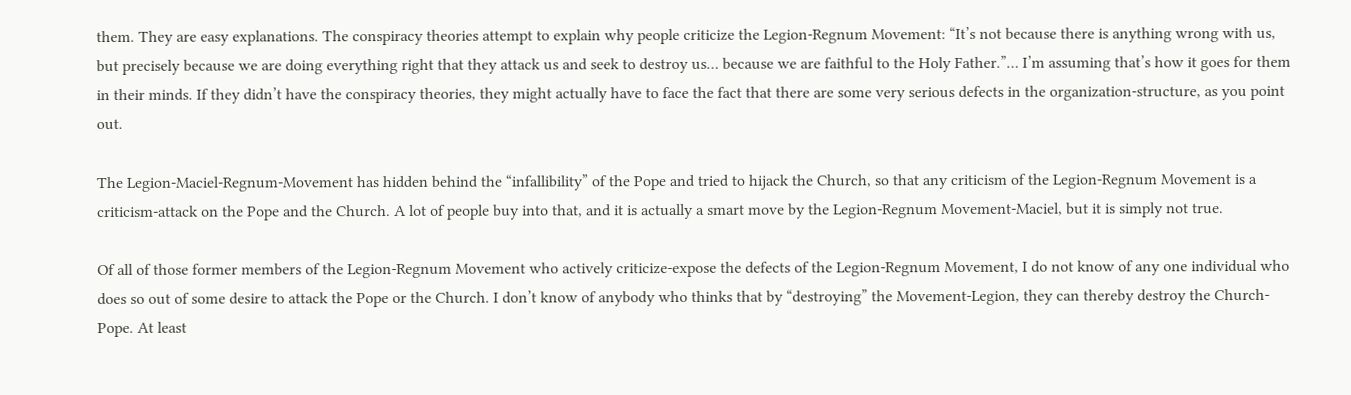them. They are easy explanations. The conspiracy theories attempt to explain why people criticize the Legion-Regnum Movement: “It’s not because there is anything wrong with us, but precisely because we are doing everything right that they attack us and seek to destroy us… because we are faithful to the Holy Father.”… I’m assuming that’s how it goes for them in their minds. If they didn’t have the conspiracy theories, they might actually have to face the fact that there are some very serious defects in the organization-structure, as you point out.

The Legion-Maciel-Regnum-Movement has hidden behind the “infallibility” of the Pope and tried to hijack the Church, so that any criticism of the Legion-Regnum Movement is a criticism-attack on the Pope and the Church. A lot of people buy into that, and it is actually a smart move by the Legion-Regnum Movement-Maciel, but it is simply not true.

Of all of those former members of the Legion-Regnum Movement who actively criticize-expose the defects of the Legion-Regnum Movement, I do not know of any one individual who does so out of some desire to attack the Pope or the Church. I don’t know of anybody who thinks that by “destroying” the Movement-Legion, they can thereby destroy the Church-Pope. At least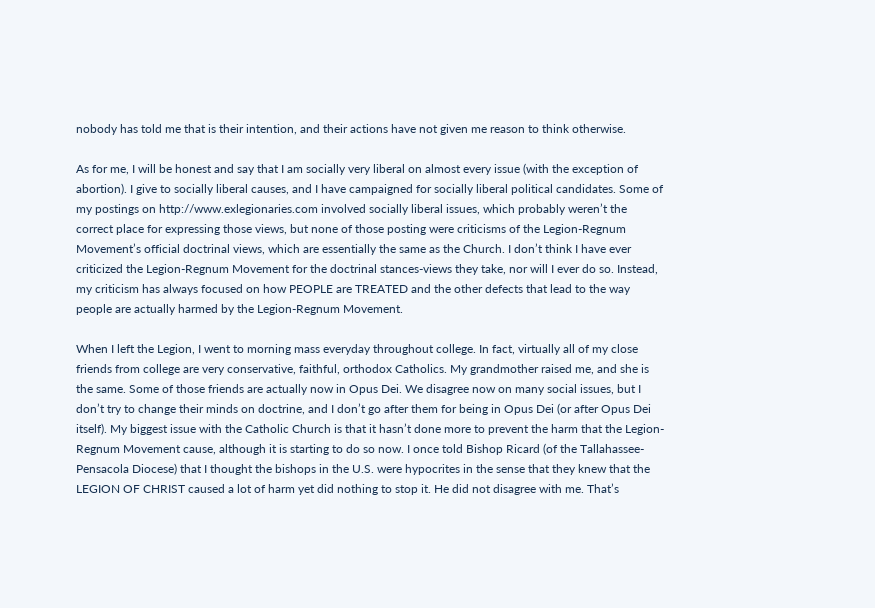nobody has told me that is their intention, and their actions have not given me reason to think otherwise.

As for me, I will be honest and say that I am socially very liberal on almost every issue (with the exception of abortion). I give to socially liberal causes, and I have campaigned for socially liberal political candidates. Some of my postings on http://www.exlegionaries.com involved socially liberal issues, which probably weren’t the correct place for expressing those views, but none of those posting were criticisms of the Legion-Regnum Movement’s official doctrinal views, which are essentially the same as the Church. I don’t think I have ever criticized the Legion-Regnum Movement for the doctrinal stances-views they take, nor will I ever do so. Instead, my criticism has always focused on how PEOPLE are TREATED and the other defects that lead to the way people are actually harmed by the Legion-Regnum Movement.

When I left the Legion, I went to morning mass everyday throughout college. In fact, virtually all of my close friends from college are very conservative, faithful, orthodox Catholics. My grandmother raised me, and she is the same. Some of those friends are actually now in Opus Dei. We disagree now on many social issues, but I don’t try to change their minds on doctrine, and I don’t go after them for being in Opus Dei (or after Opus Dei itself). My biggest issue with the Catholic Church is that it hasn’t done more to prevent the harm that the Legion-Regnum Movement cause, although it is starting to do so now. I once told Bishop Ricard (of the Tallahassee-Pensacola Diocese) that I thought the bishops in the U.S. were hypocrites in the sense that they knew that the LEGION OF CHRIST caused a lot of harm yet did nothing to stop it. He did not disagree with me. That’s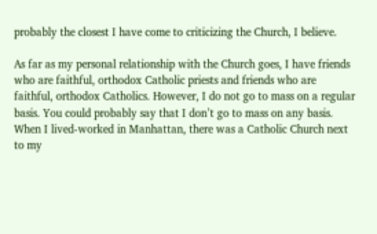probably the closest I have come to criticizing the Church, I believe.

As far as my personal relationship with the Church goes, I have friends who are faithful, orthodox Catholic priests and friends who are faithful, orthodox Catholics. However, I do not go to mass on a regular basis. You could probably say that I don’t go to mass on any basis. When I lived-worked in Manhattan, there was a Catholic Church next to my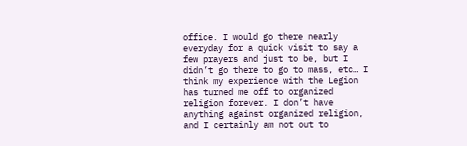office. I would go there nearly everyday for a quick visit to say a few prayers and just to be, but I didn’t go there to go to mass, etc… I think my experience with the Legion has turned me off to organized religion forever. I don’t have anything against organized religion, and I certainly am not out to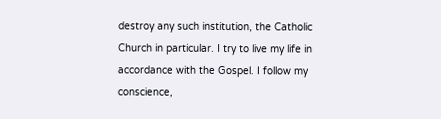destroy any such institution, the Catholic Church in particular. I try to live my life in accordance with the Gospel. I follow my conscience,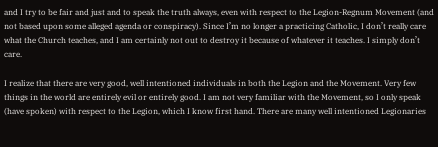and I try to be fair and just and to speak the truth always, even with respect to the Legion-Regnum Movement (and not based upon some alleged agenda or conspiracy). Since I’m no longer a practicing Catholic, I don’t really care what the Church teaches, and I am certainly not out to destroy it because of whatever it teaches. I simply don’t care.

I realize that there are very good, well intentioned individuals in both the Legion and the Movement. Very few things in the world are entirely evil or entirely good. I am not very familiar with the Movement, so I only speak (have spoken) with respect to the Legion, which I know first hand. There are many well intentioned Legionaries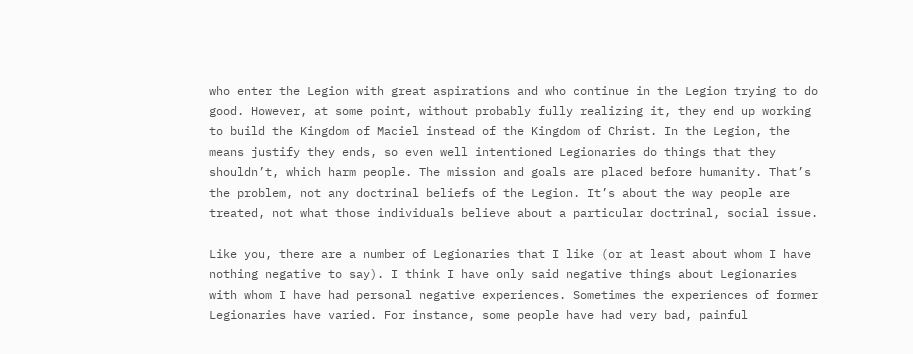who enter the Legion with great aspirations and who continue in the Legion trying to do good. However, at some point, without probably fully realizing it, they end up working to build the Kingdom of Maciel instead of the Kingdom of Christ. In the Legion, the means justify they ends, so even well intentioned Legionaries do things that they shouldn’t, which harm people. The mission and goals are placed before humanity. That’s the problem, not any doctrinal beliefs of the Legion. It’s about the way people are treated, not what those individuals believe about a particular doctrinal, social issue.

Like you, there are a number of Legionaries that I like (or at least about whom I have nothing negative to say). I think I have only said negative things about Legionaries with whom I have had personal negative experiences. Sometimes the experiences of former Legionaries have varied. For instance, some people have had very bad, painful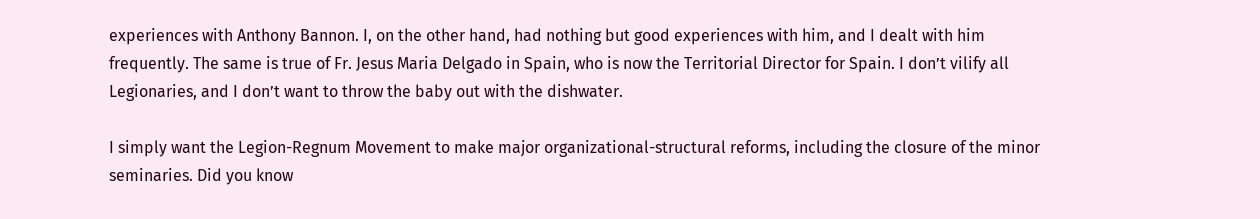experiences with Anthony Bannon. I, on the other hand, had nothing but good experiences with him, and I dealt with him frequently. The same is true of Fr. Jesus Maria Delgado in Spain, who is now the Territorial Director for Spain. I don’t vilify all Legionaries, and I don’t want to throw the baby out with the dishwater.

I simply want the Legion-Regnum Movement to make major organizational-structural reforms, including the closure of the minor seminaries. Did you know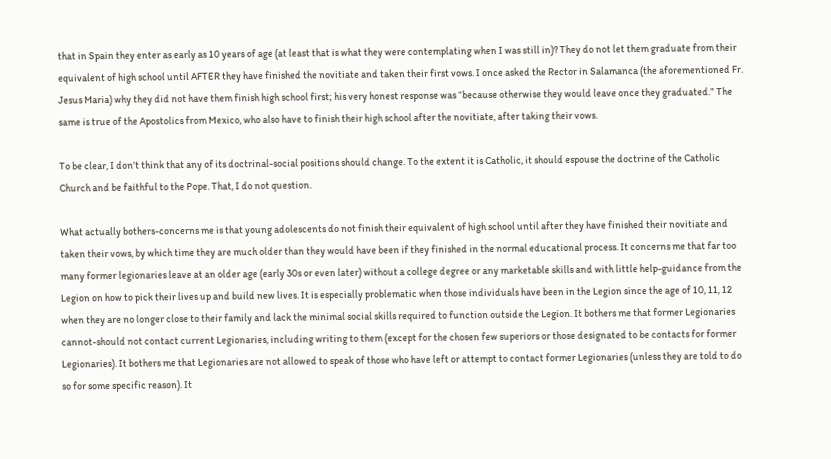that in Spain they enter as early as 10 years of age (at least that is what they were contemplating when I was still in)? They do not let them graduate from their equivalent of high school until AFTER they have finished the novitiate and taken their first vows. I once asked the Rector in Salamanca (the aforementioned Fr. Jesus Maria) why they did not have them finish high school first; his very honest response was “because otherwise they would leave once they graduated.” The same is true of the Apostolics from Mexico, who also have to finish their high school after the novitiate, after taking their vows.

To be clear, I don’t think that any of its doctrinal-social positions should change. To the extent it is Catholic, it should espouse the doctrine of the Catholic Church and be faithful to the Pope. That, I do not question.

What actually bothers-concerns me is that young adolescents do not finish their equivalent of high school until after they have finished their novitiate and taken their vows, by which time they are much older than they would have been if they finished in the normal educational process. It concerns me that far too many former legionaries leave at an older age (early 30s or even later) without a college degree or any marketable skills and with little help-guidance from the Legion on how to pick their lives up and build new lives. It is especially problematic when those individuals have been in the Legion since the age of 10, 11, 12 when they are no longer close to their family and lack the minimal social skills required to function outside the Legion. It bothers me that former Legionaries cannot-should not contact current Legionaries, including writing to them (except for the chosen few superiors or those designated to be contacts for former Legionaries). It bothers me that Legionaries are not allowed to speak of those who have left or attempt to contact former Legionaries (unless they are told to do so for some specific reason). It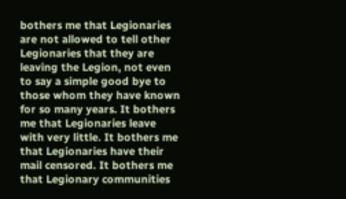bothers me that Legionaries are not allowed to tell other Legionaries that they are leaving the Legion, not even to say a simple good bye to those whom they have known for so many years. It bothers me that Legionaries leave with very little. It bothers me that Legionaries have their mail censored. It bothers me that Legionary communities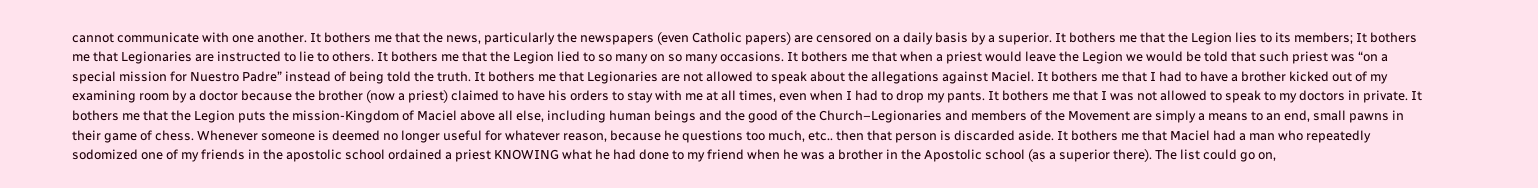cannot communicate with one another. It bothers me that the news, particularly the newspapers (even Catholic papers) are censored on a daily basis by a superior. It bothers me that the Legion lies to its members; It bothers me that Legionaries are instructed to lie to others. It bothers me that the Legion lied to so many on so many occasions. It bothers me that when a priest would leave the Legion we would be told that such priest was “on a special mission for Nuestro Padre” instead of being told the truth. It bothers me that Legionaries are not allowed to speak about the allegations against Maciel. It bothers me that I had to have a brother kicked out of my examining room by a doctor because the brother (now a priest) claimed to have his orders to stay with me at all times, even when I had to drop my pants. It bothers me that I was not allowed to speak to my doctors in private. It bothers me that the Legion puts the mission-Kingdom of Maciel above all else, including human beings and the good of the Church–Legionaries and members of the Movement are simply a means to an end, small pawns in their game of chess. Whenever someone is deemed no longer useful for whatever reason, because he questions too much, etc.. then that person is discarded aside. It bothers me that Maciel had a man who repeatedly sodomized one of my friends in the apostolic school ordained a priest KNOWING what he had done to my friend when he was a brother in the Apostolic school (as a superior there). The list could go on,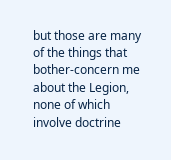but those are many of the things that bother-concern me about the Legion, none of which involve doctrine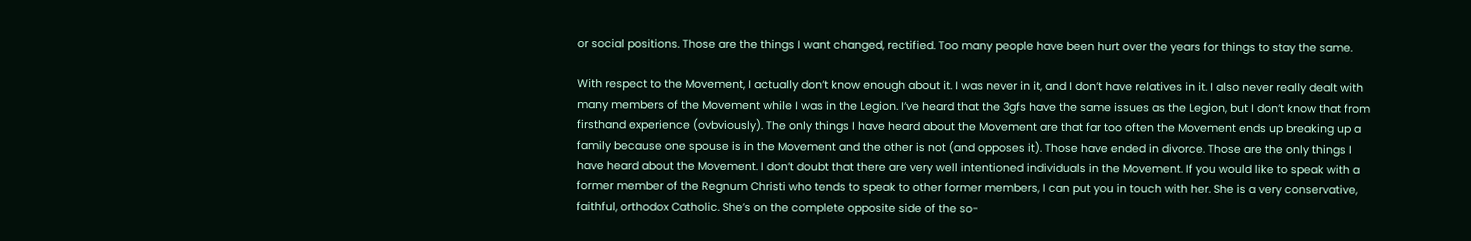or social positions. Those are the things I want changed, rectified. Too many people have been hurt over the years for things to stay the same.

With respect to the Movement, I actually don’t know enough about it. I was never in it, and I don’t have relatives in it. I also never really dealt with many members of the Movement while I was in the Legion. I’ve heard that the 3gfs have the same issues as the Legion, but I don’t know that from firsthand experience (ovbviously). The only things I have heard about the Movement are that far too often the Movement ends up breaking up a family because one spouse is in the Movement and the other is not (and opposes it). Those have ended in divorce. Those are the only things I have heard about the Movement. I don’t doubt that there are very well intentioned individuals in the Movement. If you would like to speak with a former member of the Regnum Christi who tends to speak to other former members, I can put you in touch with her. She is a very conservative, faithful, orthodox Catholic. She’s on the complete opposite side of the so-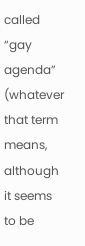called “gay agenda” (whatever that term means, although it seems to be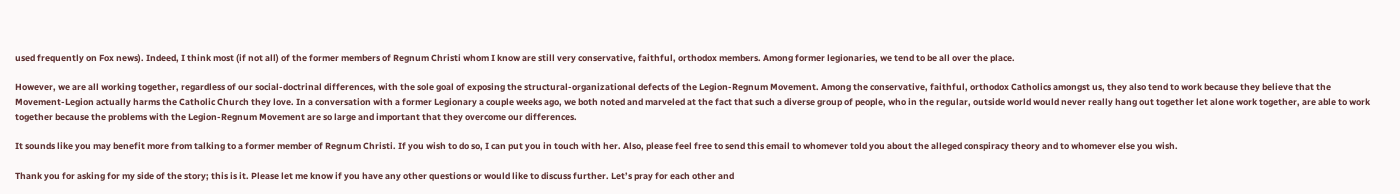used frequently on Fox news). Indeed, I think most (if not all) of the former members of Regnum Christi whom I know are still very conservative, faithful, orthodox members. Among former legionaries, we tend to be all over the place.

However, we are all working together, regardless of our social-doctrinal differences, with the sole goal of exposing the structural-organizational defects of the Legion-Regnum Movement. Among the conservative, faithful, orthodox Catholics amongst us, they also tend to work because they believe that the Movement-Legion actually harms the Catholic Church they love. In a conversation with a former Legionary a couple weeks ago, we both noted and marveled at the fact that such a diverse group of people, who in the regular, outside world would never really hang out together let alone work together, are able to work together because the problems with the Legion-Regnum Movement are so large and important that they overcome our differences.

It sounds like you may benefit more from talking to a former member of Regnum Christi. If you wish to do so, I can put you in touch with her. Also, please feel free to send this email to whomever told you about the alleged conspiracy theory and to whomever else you wish.

Thank you for asking for my side of the story; this is it. Please let me know if you have any other questions or would like to discuss further. Let’s pray for each other and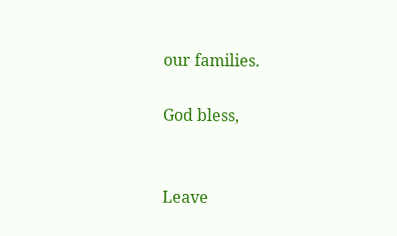our families.

God bless,


Leave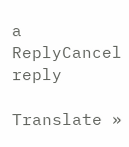a ReplyCancel reply

Translate »